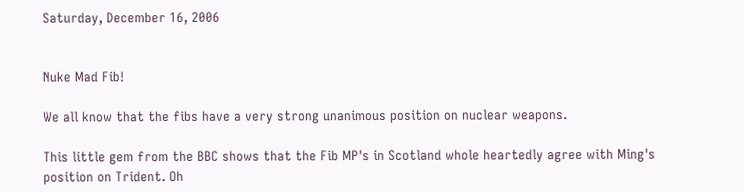Saturday, December 16, 2006


Nuke Mad Fib!

We all know that the fibs have a very strong unanimous position on nuclear weapons.

This little gem from the BBC shows that the Fib MP's in Scotland whole heartedly agree with Ming's position on Trident. Oh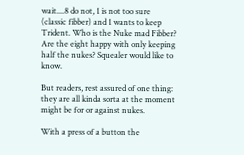wait....8 do not, 1 is not too sure (classic fibber) and 1 wants to keep Trident. Who is the Nuke mad Fibber? Are the eight happy with only keeping half the nukes? Squealer would like to know.

But readers, rest assured of one thing: they are all kinda sorta at the moment might be for or against nukes.

With a press of a button the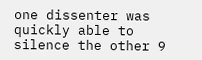one dissenter was quickly able to silence the other 9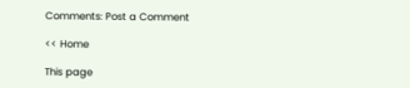Comments: Post a Comment

<< Home

This page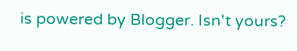is powered by Blogger. Isn't yours?